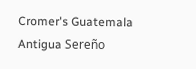Cromer's Guatemala Antigua Sereño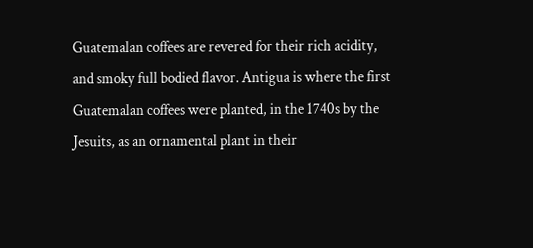Guatemalan coffees are revered for their rich acidity, and smoky full bodied flavor. Antigua is where the first Guatemalan coffees were planted, in the 1740s by the Jesuits, as an ornamental plant in their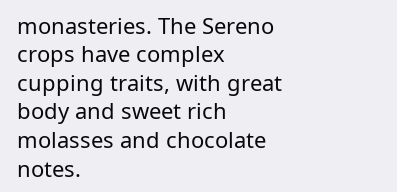monasteries. The Sereno crops have complex cupping traits, with great body and sweet rich molasses and chocolate notes.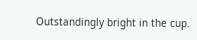Outstandingly bright in the cup.